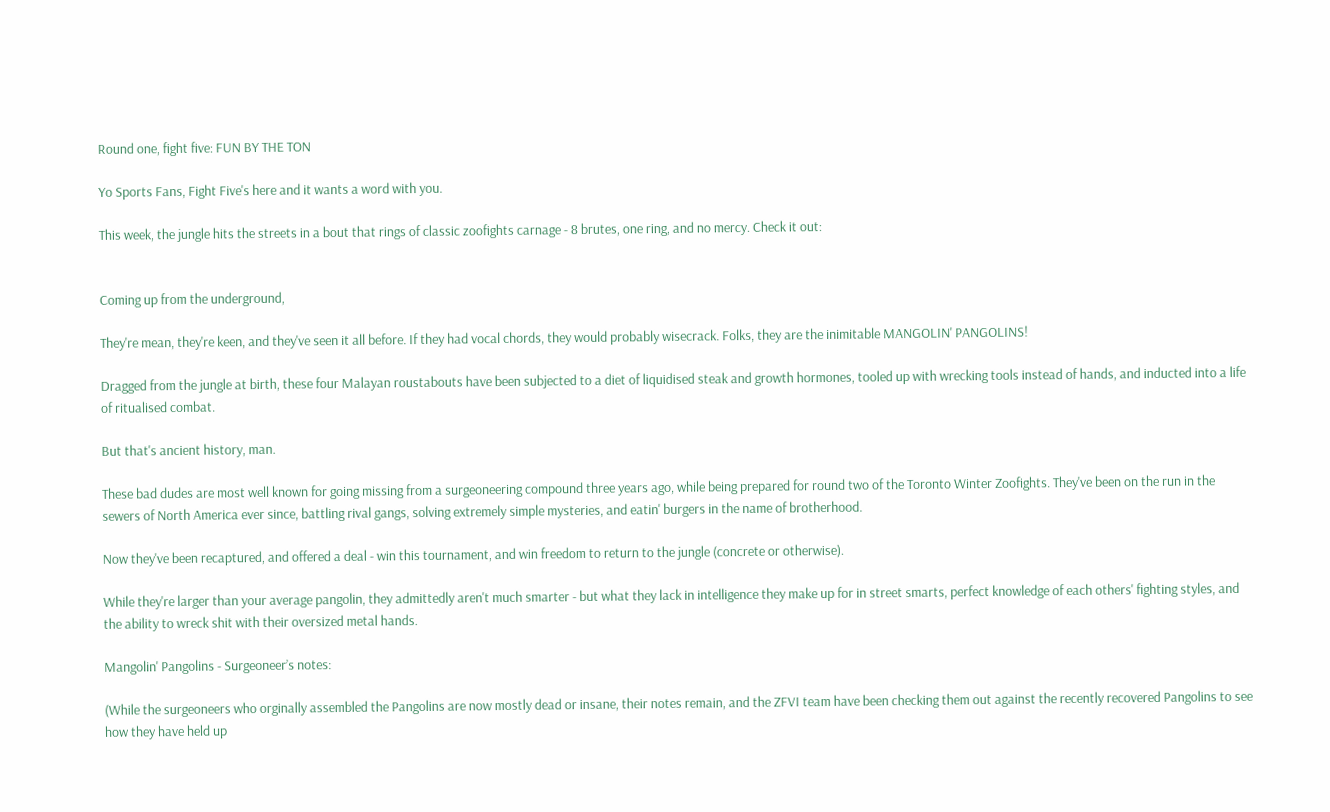Round one, fight five: FUN BY THE TON

Yo Sports Fans, Fight Five's here and it wants a word with you.

This week, the jungle hits the streets in a bout that rings of classic zoofights carnage - 8 brutes, one ring, and no mercy. Check it out:


Coming up from the underground,

They're mean, they're keen, and they've seen it all before. If they had vocal chords, they would probably wisecrack. Folks, they are the inimitable MANGOLIN' PANGOLINS!

Dragged from the jungle at birth, these four Malayan roustabouts have been subjected to a diet of liquidised steak and growth hormones, tooled up with wrecking tools instead of hands, and inducted into a life of ritualised combat.

But that's ancient history, man.

These bad dudes are most well known for going missing from a surgeoneering compound three years ago, while being prepared for round two of the Toronto Winter Zoofights. They've been on the run in the sewers of North America ever since, battling rival gangs, solving extremely simple mysteries, and eatin' burgers in the name of brotherhood.

Now they've been recaptured, and offered a deal - win this tournament, and win freedom to return to the jungle (concrete or otherwise).

While they're larger than your average pangolin, they admittedly aren't much smarter - but what they lack in intelligence they make up for in street smarts, perfect knowledge of each others' fighting styles, and the ability to wreck shit with their oversized metal hands.

Mangolin' Pangolins - Surgeoneer’s notes:

(While the surgeoneers who orginally assembled the Pangolins are now mostly dead or insane, their notes remain, and the ZFVI team have been checking them out against the recently recovered Pangolins to see how they have held up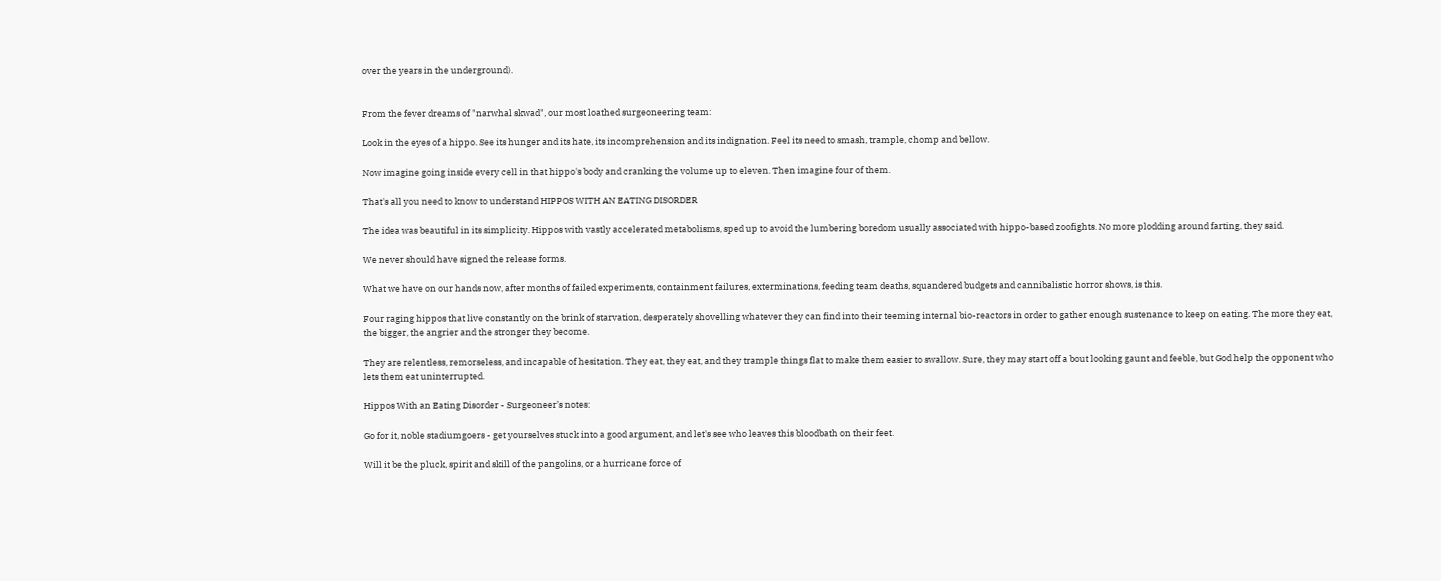over the years in the underground).


From the fever dreams of "narwhal skwad", our most loathed surgeoneering team:

Look in the eyes of a hippo. See its hunger and its hate, its incomprehension and its indignation. Feel its need to smash, trample, chomp and bellow.

Now imagine going inside every cell in that hippo's body and cranking the volume up to eleven. Then imagine four of them.

That's all you need to know to understand HIPPOS WITH AN EATING DISORDER

The idea was beautiful in its simplicity. Hippos with vastly accelerated metabolisms, sped up to avoid the lumbering boredom usually associated with hippo-based zoofights. No more plodding around farting, they said.

We never should have signed the release forms.

What we have on our hands now, after months of failed experiments, containment failures, exterminations, feeding team deaths, squandered budgets and cannibalistic horror shows, is this.

Four raging hippos that live constantly on the brink of starvation, desperately shovelling whatever they can find into their teeming internal bio-reactors in order to gather enough sustenance to keep on eating. The more they eat, the bigger, the angrier and the stronger they become.

They are relentless, remorseless, and incapable of hesitation. They eat, they eat, and they trample things flat to make them easier to swallow. Sure, they may start off a bout looking gaunt and feeble, but God help the opponent who lets them eat uninterrupted.

Hippos With an Eating Disorder - Surgeoneer’s notes:

Go for it, noble stadiumgoers - get yourselves stuck into a good argument, and let's see who leaves this bloodbath on their feet.

Will it be the pluck, spirit and skill of the pangolins, or a hurricane force of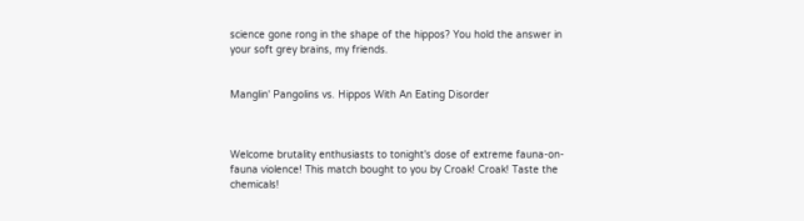science gone rong in the shape of the hippos? You hold the answer in your soft grey brains, my friends.


Manglin' Pangolins vs. Hippos With An Eating Disorder



Welcome brutality enthusiasts to tonight's dose of extreme fauna-on-fauna violence! This match bought to you by Croak! Croak! Taste the chemicals!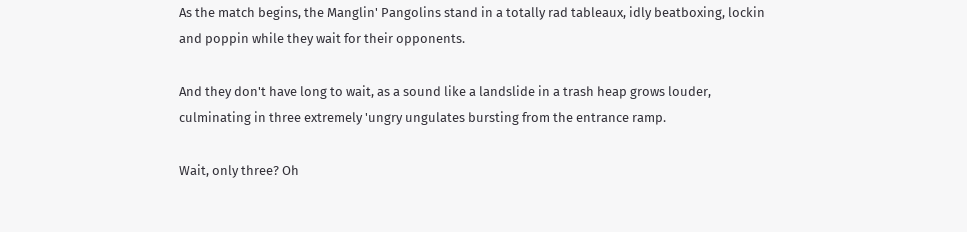As the match begins, the Manglin' Pangolins stand in a totally rad tableaux, idly beatboxing, lockin and poppin while they wait for their opponents.

And they don't have long to wait, as a sound like a landslide in a trash heap grows louder, culminating in three extremely 'ungry ungulates bursting from the entrance ramp.

Wait, only three? Oh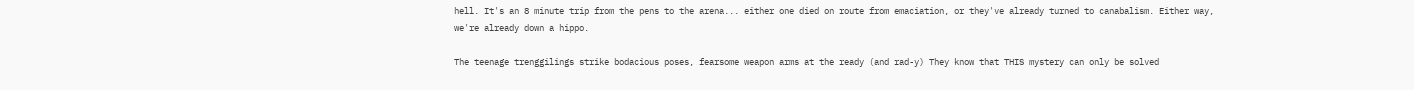hell. It's an 8 minute trip from the pens to the arena... either one died on route from emaciation, or they've already turned to canabalism. Either way, we're already down a hippo.

The teenage trenggilings strike bodacious poses, fearsome weapon arms at the ready (and rad-y) They know that THIS mystery can only be solved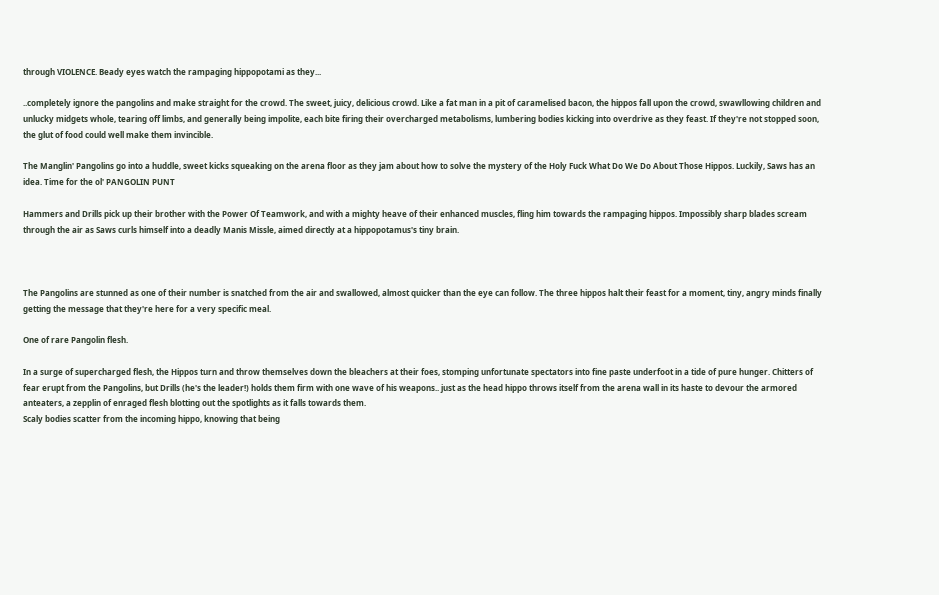through VIOLENCE. Beady eyes watch the rampaging hippopotami as they...

..completely ignore the pangolins and make straight for the crowd. The sweet, juicy, delicious crowd. Like a fat man in a pit of caramelised bacon, the hippos fall upon the crowd, swawllowing children and unlucky midgets whole, tearing off limbs, and generally being impolite, each bite firing their overcharged metabolisms, lumbering bodies kicking into overdrive as they feast. If they're not stopped soon, the glut of food could well make them invincible.

The Manglin' Pangolins go into a huddle, sweet kicks squeaking on the arena floor as they jam about how to solve the mystery of the Holy Fuck What Do We Do About Those Hippos. Luckily, Saws has an idea. Time for the ol' PANGOLIN PUNT

Hammers and Drills pick up their brother with the Power Of Teamwork, and with a mighty heave of their enhanced muscles, fling him towards the rampaging hippos. Impossibly sharp blades scream through the air as Saws curls himself into a deadly Manis Missle, aimed directly at a hippopotamus's tiny brain.



The Pangolins are stunned as one of their number is snatched from the air and swallowed, almost quicker than the eye can follow. The three hippos halt their feast for a moment, tiny, angry minds finally getting the message that they're here for a very specific meal.

One of rare Pangolin flesh.

In a surge of supercharged flesh, the Hippos turn and throw themselves down the bleachers at their foes, stomping unfortunate spectators into fine paste underfoot in a tide of pure hunger. Chitters of fear erupt from the Pangolins, but Drills (he's the leader!) holds them firm with one wave of his weapons.. just as the head hippo throws itself from the arena wall in its haste to devour the armored anteaters, a zepplin of enraged flesh blotting out the spotlights as it falls towards them.
Scaly bodies scatter from the incoming hippo, knowing that being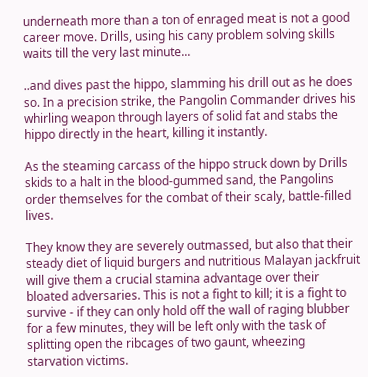underneath more than a ton of enraged meat is not a good career move. Drills, using his cany problem solving skills waits till the very last minute...

..and dives past the hippo, slamming his drill out as he does so. In a precision strike, the Pangolin Commander drives his whirling weapon through layers of solid fat and stabs the hippo directly in the heart, killing it instantly.

As the steaming carcass of the hippo struck down by Drills skids to a halt in the blood-gummed sand, the Pangolins order themselves for the combat of their scaly, battle-filled lives.

They know they are severely outmassed, but also that their steady diet of liquid burgers and nutritious Malayan jackfruit will give them a crucial stamina advantage over their bloated adversaries. This is not a fight to kill; it is a fight to survive - if they can only hold off the wall of raging blubber for a few minutes, they will be left only with the task of splitting open the ribcages of two gaunt, wheezing starvation victims.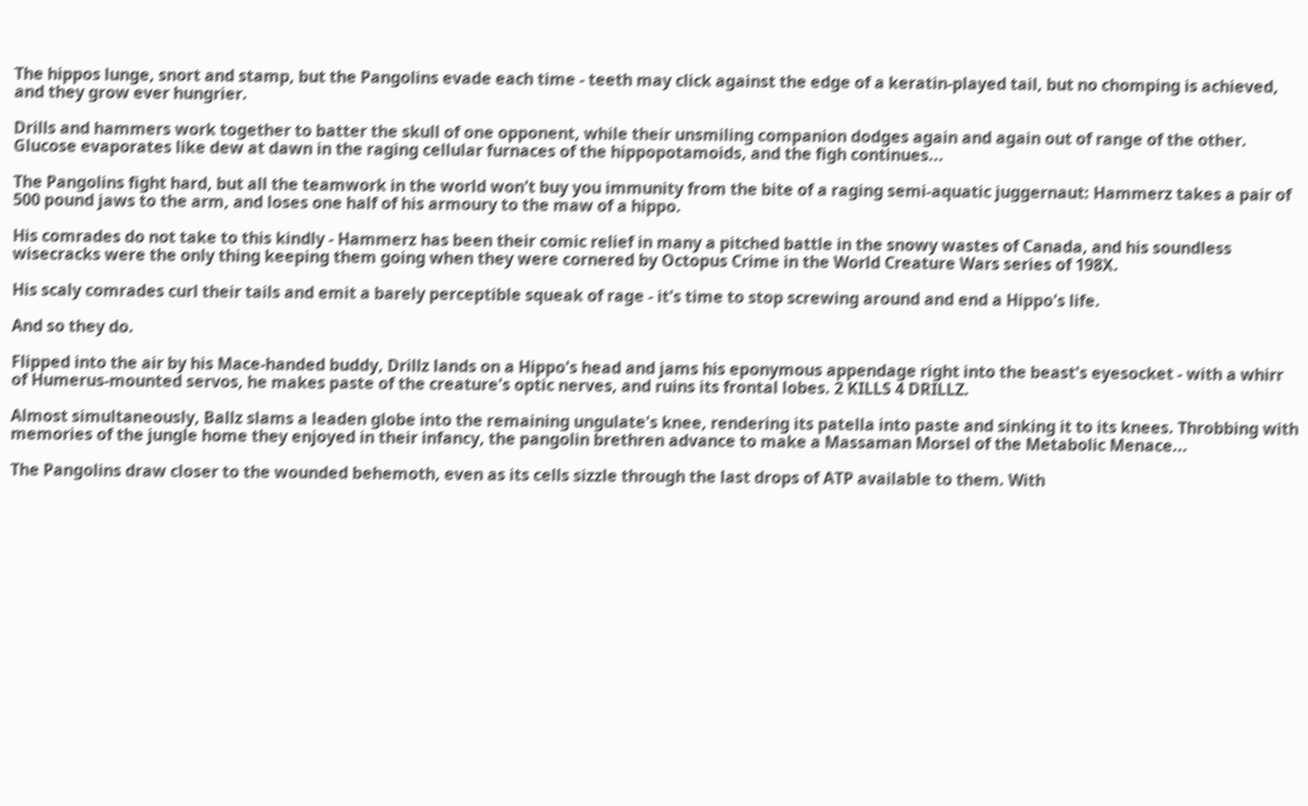The hippos lunge, snort and stamp, but the Pangolins evade each time - teeth may click against the edge of a keratin-played tail, but no chomping is achieved, and they grow ever hungrier.

Drills and hammers work together to batter the skull of one opponent, while their unsmiling companion dodges again and again out of range of the other. Glucose evaporates like dew at dawn in the raging cellular furnaces of the hippopotamoids, and the figh continues...

The Pangolins fight hard, but all the teamwork in the world won't buy you immunity from the bite of a raging semi-aquatic juggernaut: Hammerz takes a pair of 500 pound jaws to the arm, and loses one half of his armoury to the maw of a hippo.

His comrades do not take to this kindly - Hammerz has been their comic relief in many a pitched battle in the snowy wastes of Canada, and his soundless wisecracks were the only thing keeping them going when they were cornered by Octopus Crime in the World Creature Wars series of 198X.

His scaly comrades curl their tails and emit a barely perceptible squeak of rage - it's time to stop screwing around and end a Hippo's life.

And so they do.

Flipped into the air by his Mace-handed buddy, Drillz lands on a Hippo's head and jams his eponymous appendage right into the beast's eyesocket - with a whirr of Humerus-mounted servos, he makes paste of the creature's optic nerves, and ruins its frontal lobes. 2 KILLS 4 DRILLZ.

Almost simultaneously, Ballz slams a leaden globe into the remaining ungulate's knee, rendering its patella into paste and sinking it to its knees. Throbbing with memories of the jungle home they enjoyed in their infancy, the pangolin brethren advance to make a Massaman Morsel of the Metabolic Menace...

The Pangolins draw closer to the wounded behemoth, even as its cells sizzle through the last drops of ATP available to them. With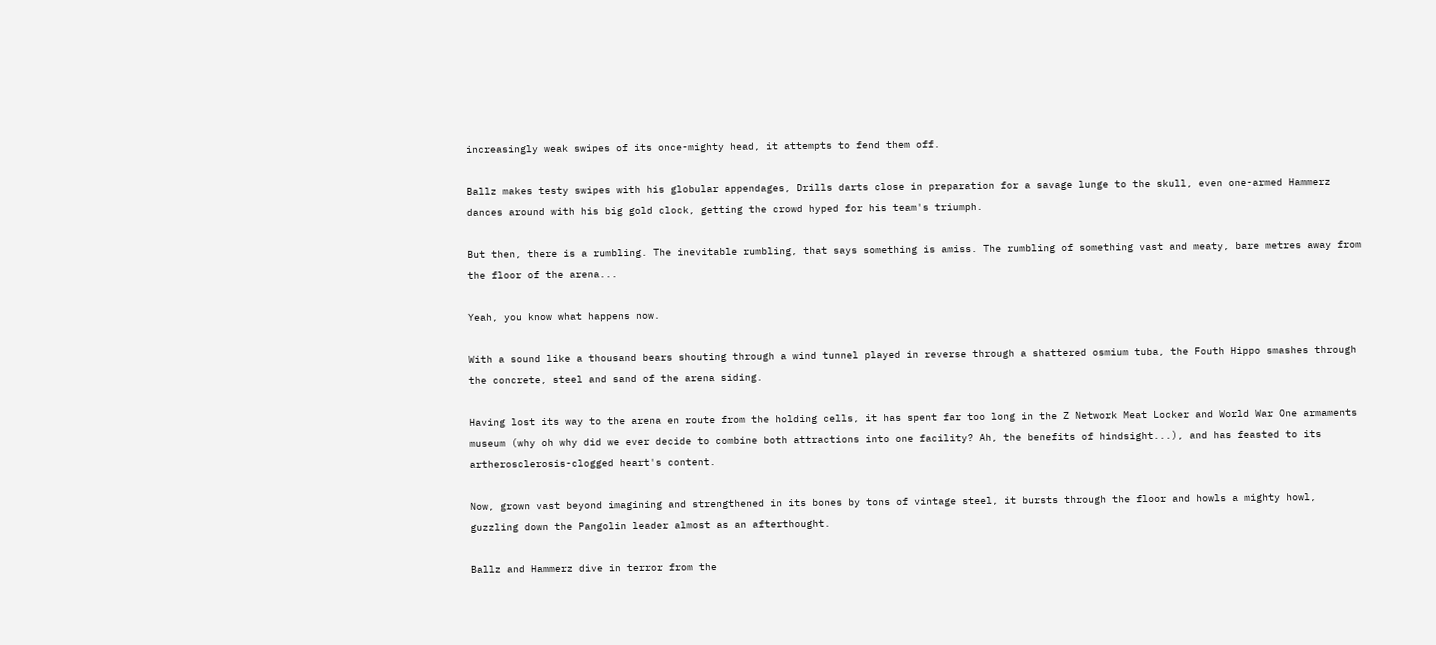increasingly weak swipes of its once-mighty head, it attempts to fend them off.

Ballz makes testy swipes with his globular appendages, Drills darts close in preparation for a savage lunge to the skull, even one-armed Hammerz dances around with his big gold clock, getting the crowd hyped for his team's triumph.

But then, there is a rumbling. The inevitable rumbling, that says something is amiss. The rumbling of something vast and meaty, bare metres away from the floor of the arena...

Yeah, you know what happens now.

With a sound like a thousand bears shouting through a wind tunnel played in reverse through a shattered osmium tuba, the Fouth Hippo smashes through the concrete, steel and sand of the arena siding.

Having lost its way to the arena en route from the holding cells, it has spent far too long in the Z Network Meat Locker and World War One armaments museum (why oh why did we ever decide to combine both attractions into one facility? Ah, the benefits of hindsight...), and has feasted to its artherosclerosis-clogged heart's content.

Now, grown vast beyond imagining and strengthened in its bones by tons of vintage steel, it bursts through the floor and howls a mighty howl, guzzling down the Pangolin leader almost as an afterthought.

Ballz and Hammerz dive in terror from the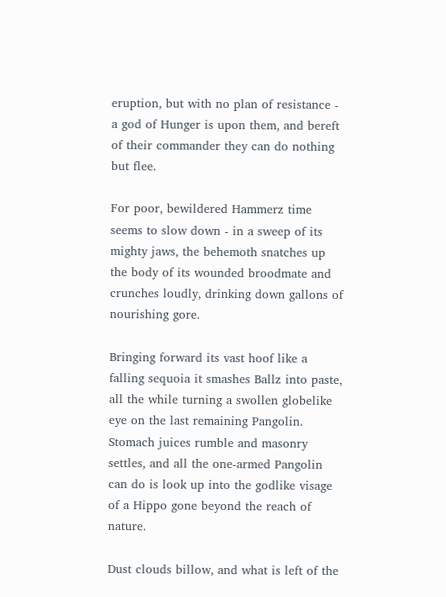eruption, but with no plan of resistance - a god of Hunger is upon them, and bereft of their commander they can do nothing but flee.

For poor, bewildered Hammerz time seems to slow down - in a sweep of its mighty jaws, the behemoth snatches up the body of its wounded broodmate and crunches loudly, drinking down gallons of nourishing gore.

Bringing forward its vast hoof like a falling sequoia it smashes Ballz into paste, all the while turning a swollen globelike eye on the last remaining Pangolin. Stomach juices rumble and masonry settles, and all the one-armed Pangolin can do is look up into the godlike visage of a Hippo gone beyond the reach of nature.

Dust clouds billow, and what is left of the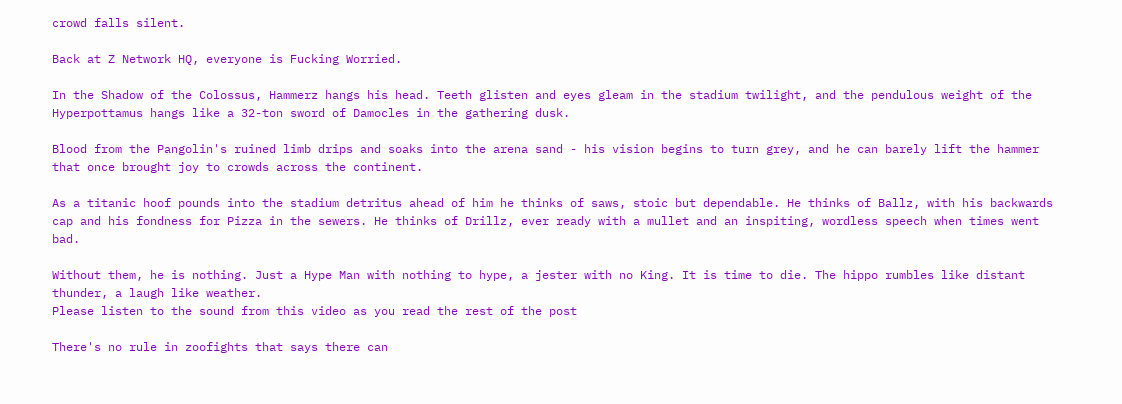crowd falls silent.

Back at Z Network HQ, everyone is Fucking Worried.

In the Shadow of the Colossus, Hammerz hangs his head. Teeth glisten and eyes gleam in the stadium twilight, and the pendulous weight of the Hyperpottamus hangs like a 32-ton sword of Damocles in the gathering dusk.

Blood from the Pangolin's ruined limb drips and soaks into the arena sand - his vision begins to turn grey, and he can barely lift the hammer that once brought joy to crowds across the continent.

As a titanic hoof pounds into the stadium detritus ahead of him he thinks of saws, stoic but dependable. He thinks of Ballz, with his backwards cap and his fondness for Pizza in the sewers. He thinks of Drillz, ever ready with a mullet and an inspiting, wordless speech when times went bad.

Without them, he is nothing. Just a Hype Man with nothing to hype, a jester with no King. It is time to die. The hippo rumbles like distant thunder, a laugh like weather.
Please listen to the sound from this video as you read the rest of the post

There's no rule in zoofights that says there can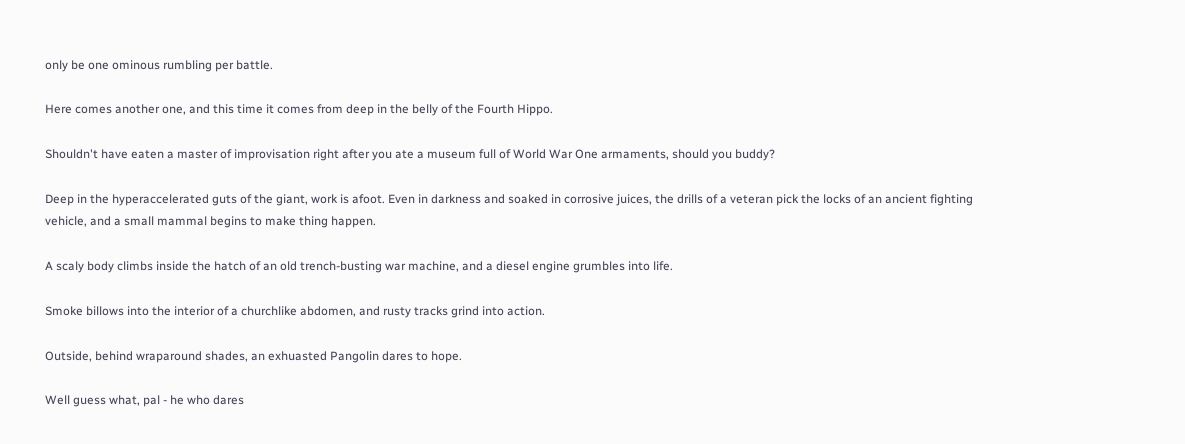only be one ominous rumbling per battle.

Here comes another one, and this time it comes from deep in the belly of the Fourth Hippo.

Shouldn't have eaten a master of improvisation right after you ate a museum full of World War One armaments, should you buddy?

Deep in the hyperaccelerated guts of the giant, work is afoot. Even in darkness and soaked in corrosive juices, the drills of a veteran pick the locks of an ancient fighting vehicle, and a small mammal begins to make thing happen.

A scaly body climbs inside the hatch of an old trench-busting war machine, and a diesel engine grumbles into life.

Smoke billows into the interior of a churchlike abdomen, and rusty tracks grind into action.

Outside, behind wraparound shades, an exhuasted Pangolin dares to hope.

Well guess what, pal - he who dares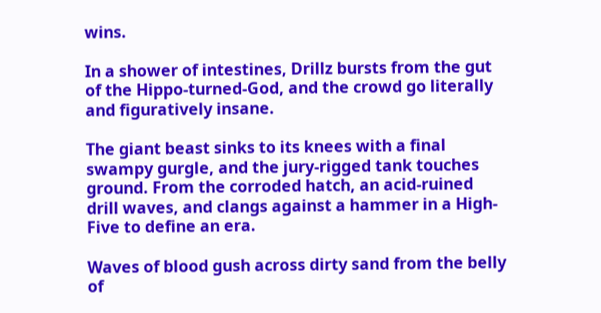wins.

In a shower of intestines, Drillz bursts from the gut of the Hippo-turned-God, and the crowd go literally and figuratively insane.

The giant beast sinks to its knees with a final swampy gurgle, and the jury-rigged tank touches ground. From the corroded hatch, an acid-ruined drill waves, and clangs against a hammer in a High-Five to define an era.

Waves of blood gush across dirty sand from the belly of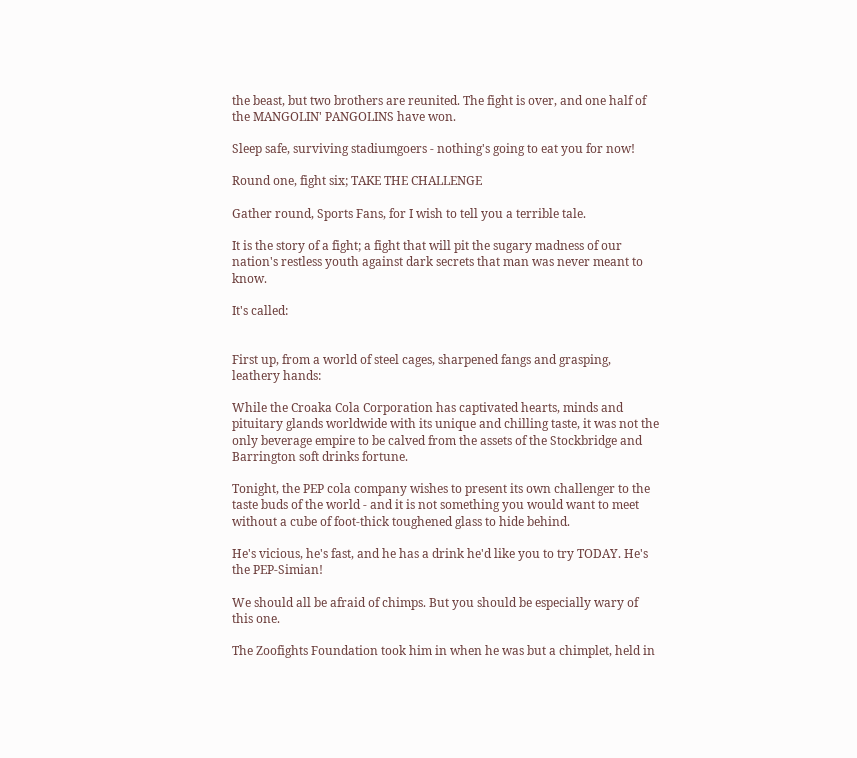the beast, but two brothers are reunited. The fight is over, and one half of the MANGOLIN' PANGOLINS have won.

Sleep safe, surviving stadiumgoers - nothing's going to eat you for now!

Round one, fight six; TAKE THE CHALLENGE

Gather round, Sports Fans, for I wish to tell you a terrible tale.

It is the story of a fight; a fight that will pit the sugary madness of our nation's restless youth against dark secrets that man was never meant to know.

It's called:


First up, from a world of steel cages, sharpened fangs and grasping, leathery hands:

While the Croaka Cola Corporation has captivated hearts, minds and pituitary glands worldwide with its unique and chilling taste, it was not the only beverage empire to be calved from the assets of the Stockbridge and Barrington soft drinks fortune.

Tonight, the PEP cola company wishes to present its own challenger to the taste buds of the world - and it is not something you would want to meet without a cube of foot-thick toughened glass to hide behind.

He's vicious, he's fast, and he has a drink he'd like you to try TODAY. He's the PEP-Simian!

We should all be afraid of chimps. But you should be especially wary of this one.

The Zoofights Foundation took him in when he was but a chimplet, held in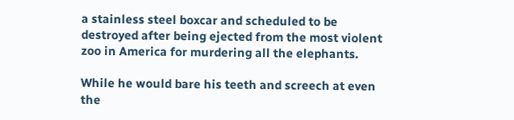a stainless steel boxcar and scheduled to be destroyed after being ejected from the most violent zoo in America for murdering all the elephants.

While he would bare his teeth and screech at even the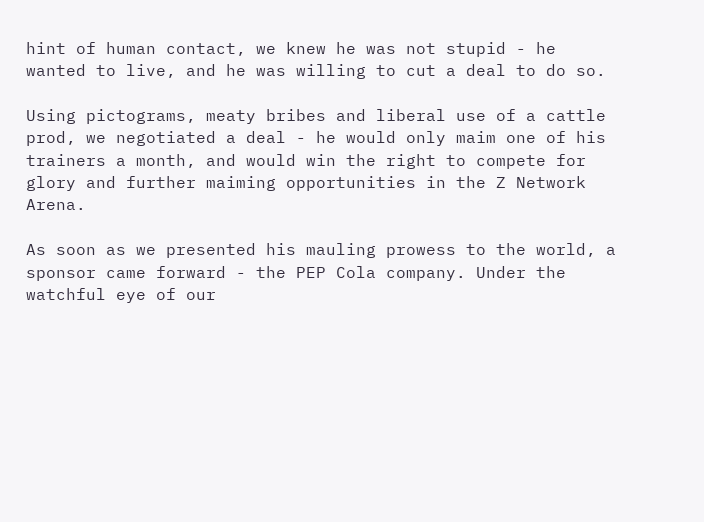hint of human contact, we knew he was not stupid - he wanted to live, and he was willing to cut a deal to do so.

Using pictograms, meaty bribes and liberal use of a cattle prod, we negotiated a deal - he would only maim one of his trainers a month, and would win the right to compete for glory and further maiming opportunities in the Z Network Arena.

As soon as we presented his mauling prowess to the world, a sponsor came forward - the PEP Cola company. Under the watchful eye of our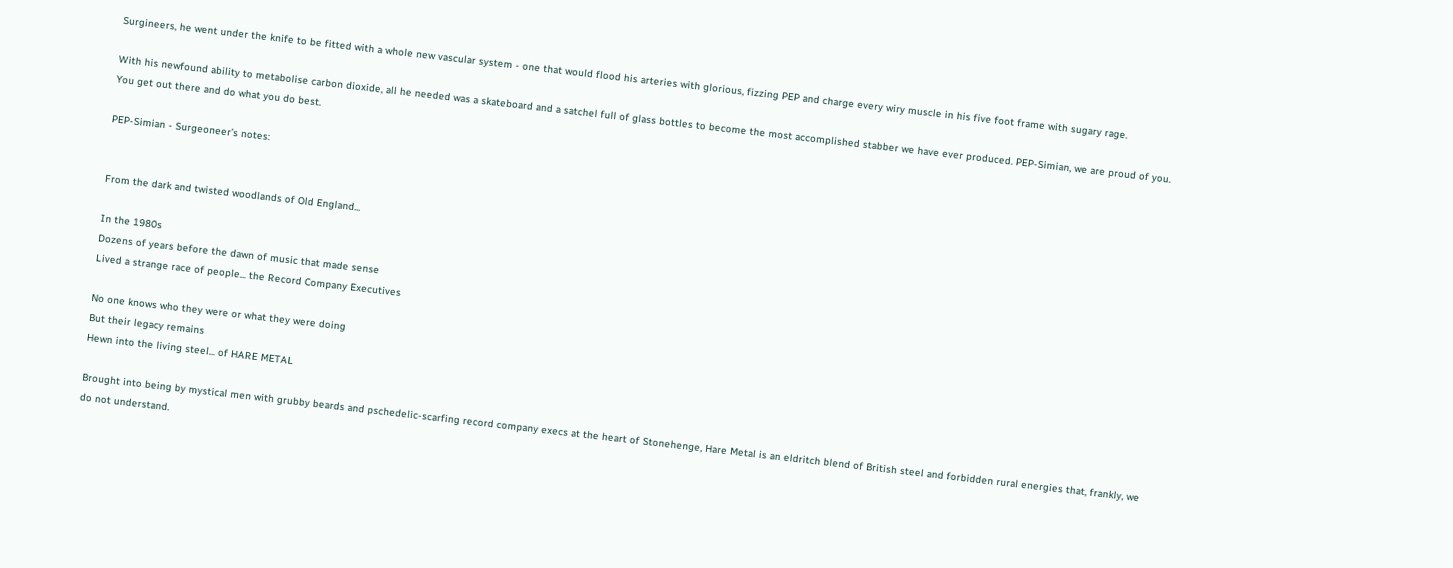Surgineers, he went under the knife to be fitted with a whole new vascular system - one that would flood his arteries with glorious, fizzing PEP and charge every wiry muscle in his five foot frame with sugary rage.

With his newfound ability to metabolise carbon dioxide, all he needed was a skateboard and a satchel full of glass bottles to become the most accomplished stabber we have ever produced. PEP-Simian, we are proud of you. You get out there and do what you do best.

PEP-Simian - Surgeoneer’s notes:


From the dark and twisted woodlands of Old England...

In the 1980s
Dozens of years before the dawn of music that made sense
Lived a strange race of people... the Record Company Executives

No one knows who they were or what they were doing
But their legacy remains
Hewn into the living steel... of HARE METAL

Brought into being by mystical men with grubby beards and pschedelic-scarfing record company execs at the heart of Stonehenge, Hare Metal is an eldritch blend of British steel and forbidden rural energies that, frankly, we do not understand.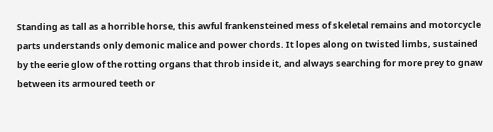Standing as tall as a horrible horse, this awful frankensteined mess of skeletal remains and motorcycle parts understands only demonic malice and power chords. It lopes along on twisted limbs, sustained by the eerie glow of the rotting organs that throb inside it, and always searching for more prey to gnaw between its armoured teeth or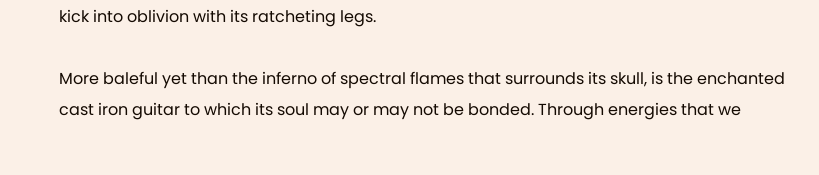kick into oblivion with its ratcheting legs.

More baleful yet than the inferno of spectral flames that surrounds its skull, is the enchanted cast iron guitar to which its soul may or may not be bonded. Through energies that we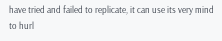have tried and failed to replicate, it can use its very mind to hurl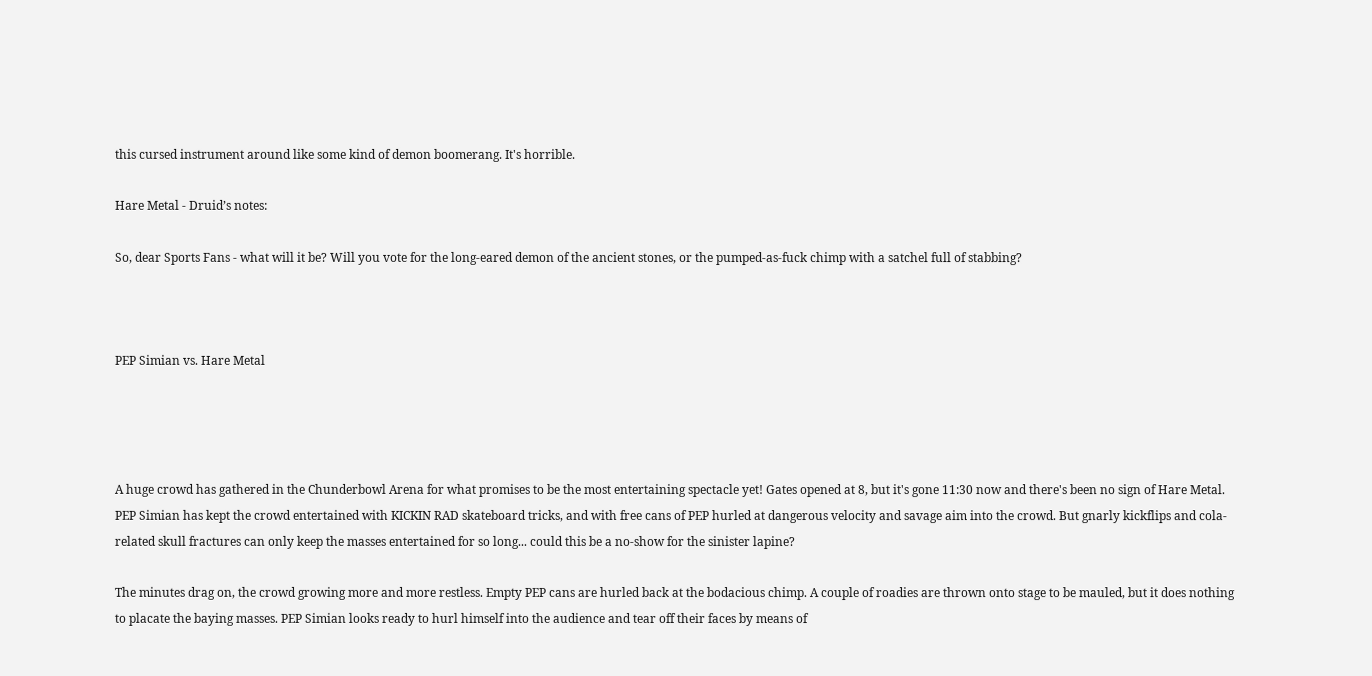this cursed instrument around like some kind of demon boomerang. It's horrible.

Hare Metal - Druid’s notes:

So, dear Sports Fans - what will it be? Will you vote for the long-eared demon of the ancient stones, or the pumped-as-fuck chimp with a satchel full of stabbing?



PEP Simian vs. Hare Metal




A huge crowd has gathered in the Chunderbowl Arena for what promises to be the most entertaining spectacle yet! Gates opened at 8, but it's gone 11:30 now and there's been no sign of Hare Metal. PEP Simian has kept the crowd entertained with KICKIN RAD skateboard tricks, and with free cans of PEP hurled at dangerous velocity and savage aim into the crowd. But gnarly kickflips and cola-related skull fractures can only keep the masses entertained for so long... could this be a no-show for the sinister lapine?

The minutes drag on, the crowd growing more and more restless. Empty PEP cans are hurled back at the bodacious chimp. A couple of roadies are thrown onto stage to be mauled, but it does nothing to placate the baying masses. PEP Simian looks ready to hurl himself into the audience and tear off their faces by means of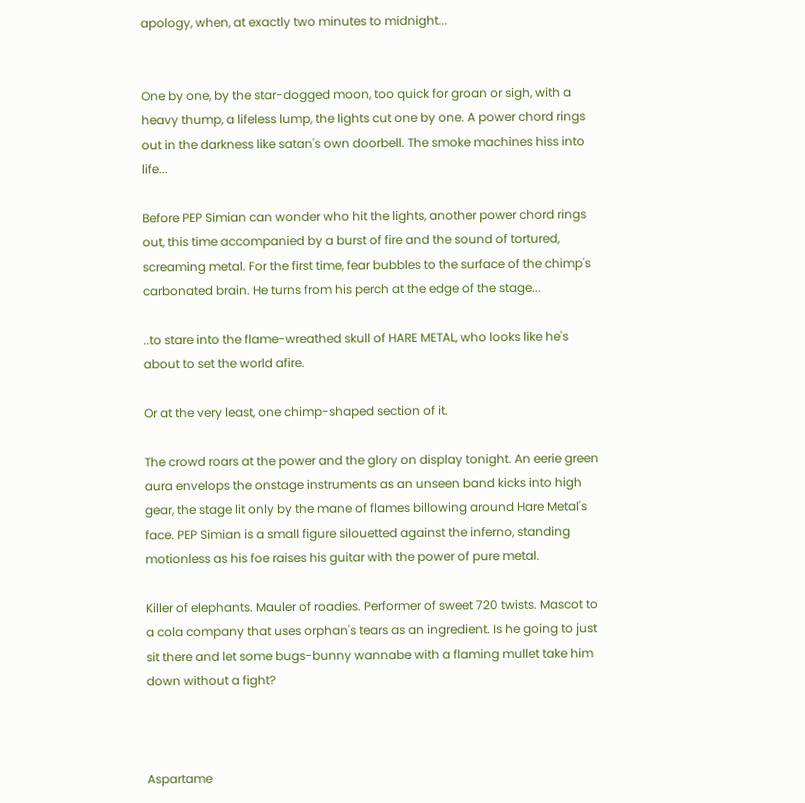apology, when, at exactly two minutes to midnight...


One by one, by the star-dogged moon, too quick for groan or sigh, with a heavy thump, a lifeless lump, the lights cut one by one. A power chord rings out in the darkness like satan's own doorbell. The smoke machines hiss into life...

Before PEP Simian can wonder who hit the lights, another power chord rings out, this time accompanied by a burst of fire and the sound of tortured, screaming metal. For the first time, fear bubbles to the surface of the chimp's carbonated brain. He turns from his perch at the edge of the stage...

..to stare into the flame-wreathed skull of HARE METAL, who looks like he's about to set the world afire.

Or at the very least, one chimp-shaped section of it.

The crowd roars at the power and the glory on display tonight. An eerie green aura envelops the onstage instruments as an unseen band kicks into high gear, the stage lit only by the mane of flames billowing around Hare Metal's face. PEP Simian is a small figure silouetted against the inferno, standing motionless as his foe raises his guitar with the power of pure metal.

Killer of elephants. Mauler of roadies. Performer of sweet 720 twists. Mascot to a cola company that uses orphan's tears as an ingredient. Is he going to just sit there and let some bugs-bunny wannabe with a flaming mullet take him down without a fight?



Aspartame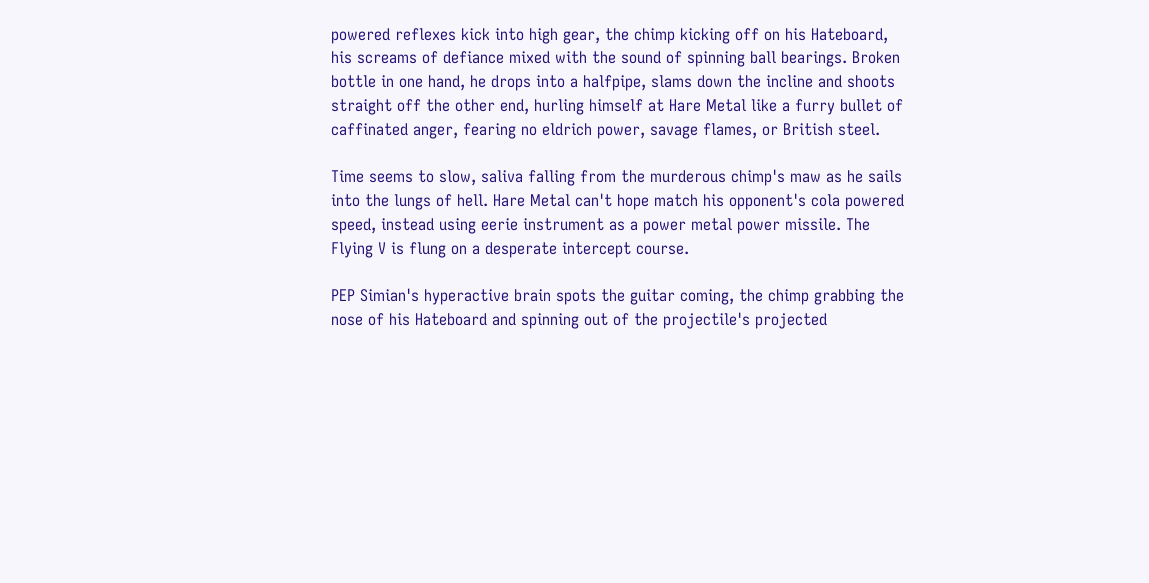powered reflexes kick into high gear, the chimp kicking off on his Hateboard, his screams of defiance mixed with the sound of spinning ball bearings. Broken bottle in one hand, he drops into a halfpipe, slams down the incline and shoots straight off the other end, hurling himself at Hare Metal like a furry bullet of caffinated anger, fearing no eldrich power, savage flames, or British steel.

Time seems to slow, saliva falling from the murderous chimp's maw as he sails into the lungs of hell. Hare Metal can't hope match his opponent's cola powered speed, instead using eerie instrument as a power metal power missile. The Flying V is flung on a desperate intercept course.

PEP Simian's hyperactive brain spots the guitar coming, the chimp grabbing the nose of his Hateboard and spinning out of the projectile's projected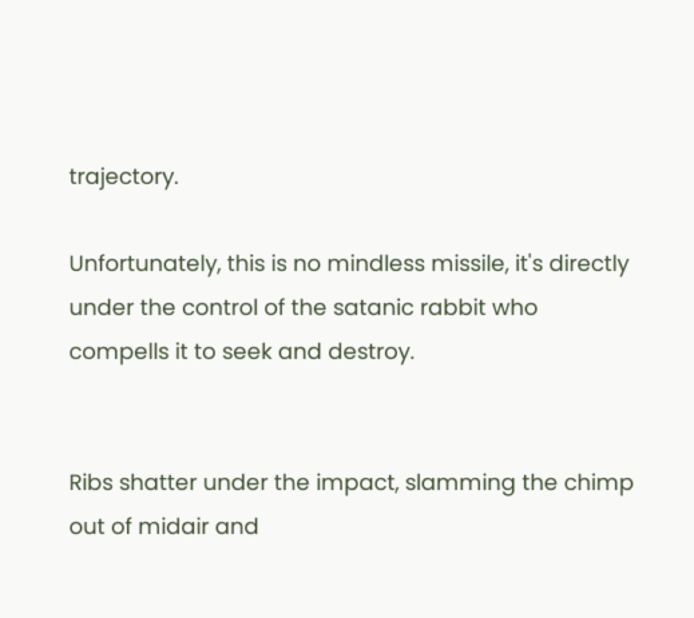trajectory.

Unfortunately, this is no mindless missile, it's directly under the control of the satanic rabbit who compells it to seek and destroy.


Ribs shatter under the impact, slamming the chimp out of midair and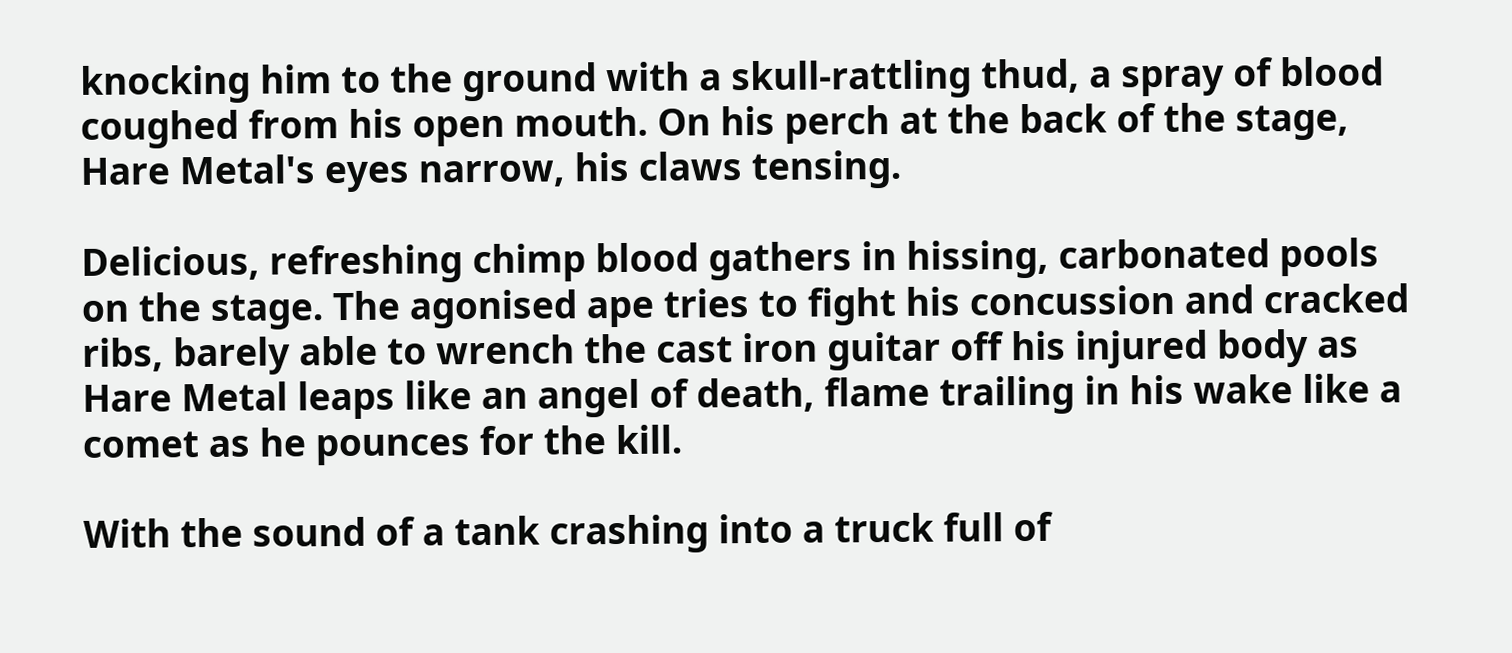knocking him to the ground with a skull-rattling thud, a spray of blood coughed from his open mouth. On his perch at the back of the stage, Hare Metal's eyes narrow, his claws tensing.

Delicious, refreshing chimp blood gathers in hissing, carbonated pools on the stage. The agonised ape tries to fight his concussion and cracked ribs, barely able to wrench the cast iron guitar off his injured body as Hare Metal leaps like an angel of death, flame trailing in his wake like a comet as he pounces for the kill.

With the sound of a tank crashing into a truck full of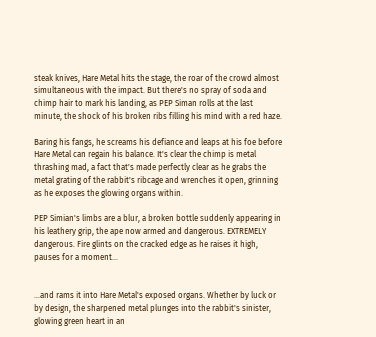steak knives, Hare Metal hits the stage, the roar of the crowd almost simultaneous with the impact. But there's no spray of soda and chimp hair to mark his landing, as PEP Siman rolls at the last minute, the shock of his broken ribs filling his mind with a red haze.

Baring his fangs, he screams his defiance and leaps at his foe before Hare Metal can regain his balance. It's clear the chimp is metal thrashing mad, a fact that's made perfectly clear as he grabs the metal grating of the rabbit's ribcage and wrenches it open, grinning as he exposes the glowing organs within.

PEP Simian's limbs are a blur, a broken bottle suddenly appearing in his leathery grip, the ape now armed and dangerous. EXTREMELY dangerous. Fire glints on the cracked edge as he raises it high, pauses for a moment...


...and rams it into Hare Metal's exposed organs. Whether by luck or by design, the sharpened metal plunges into the rabbit's sinister, glowing green heart in an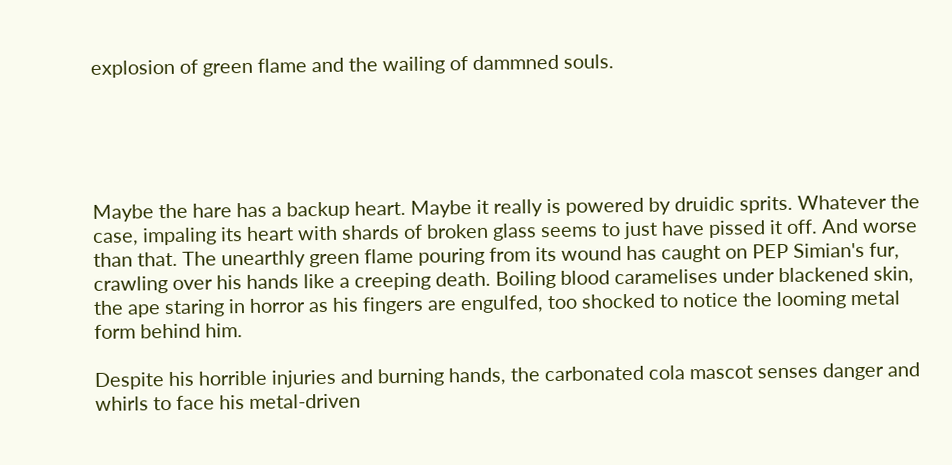explosion of green flame and the wailing of dammned souls.





Maybe the hare has a backup heart. Maybe it really is powered by druidic sprits. Whatever the case, impaling its heart with shards of broken glass seems to just have pissed it off. And worse than that. The unearthly green flame pouring from its wound has caught on PEP Simian's fur, crawling over his hands like a creeping death. Boiling blood caramelises under blackened skin, the ape staring in horror as his fingers are engulfed, too shocked to notice the looming metal form behind him.

Despite his horrible injuries and burning hands, the carbonated cola mascot senses danger and whirls to face his metal-driven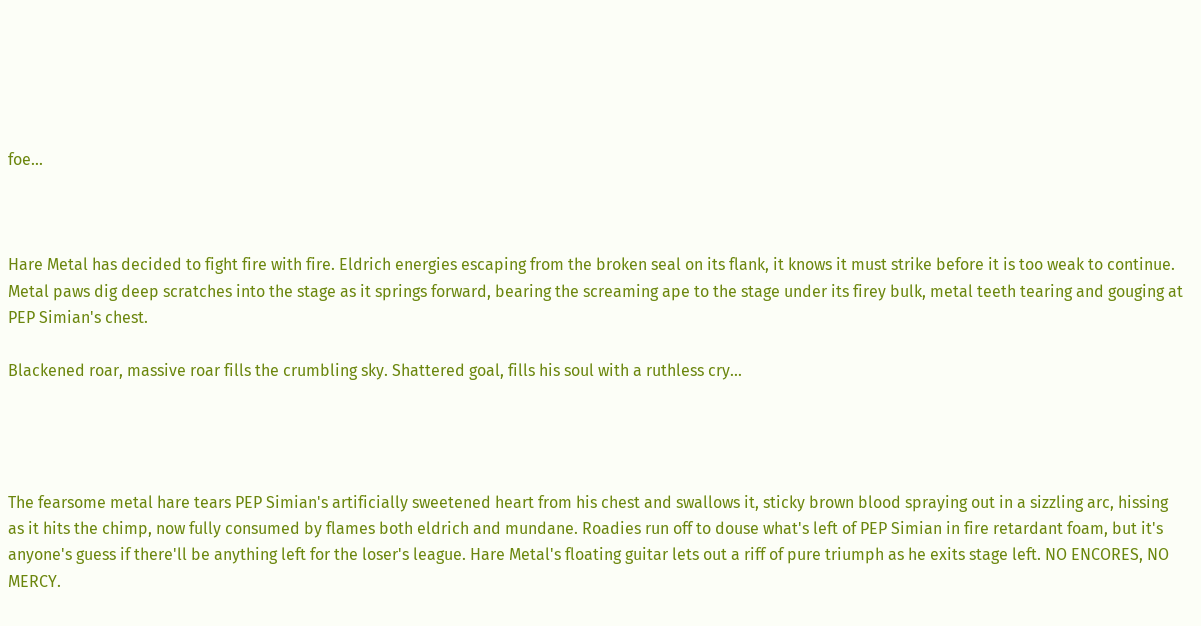foe...



Hare Metal has decided to fight fire with fire. Eldrich energies escaping from the broken seal on its flank, it knows it must strike before it is too weak to continue. Metal paws dig deep scratches into the stage as it springs forward, bearing the screaming ape to the stage under its firey bulk, metal teeth tearing and gouging at PEP Simian's chest.

Blackened roar, massive roar fills the crumbling sky. Shattered goal, fills his soul with a ruthless cry...




The fearsome metal hare tears PEP Simian's artificially sweetened heart from his chest and swallows it, sticky brown blood spraying out in a sizzling arc, hissing as it hits the chimp, now fully consumed by flames both eldrich and mundane. Roadies run off to douse what's left of PEP Simian in fire retardant foam, but it's anyone's guess if there'll be anything left for the loser's league. Hare Metal's floating guitar lets out a riff of pure triumph as he exits stage left. NO ENCORES, NO MERCY.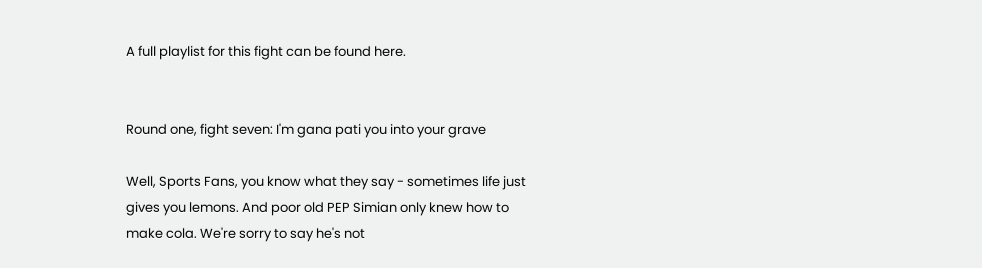A full playlist for this fight can be found here.


Round one, fight seven: I'm gana pati you into your grave

Well, Sports Fans, you know what they say - sometimes life just gives you lemons. And poor old PEP Simian only knew how to make cola. We're sorry to say he's not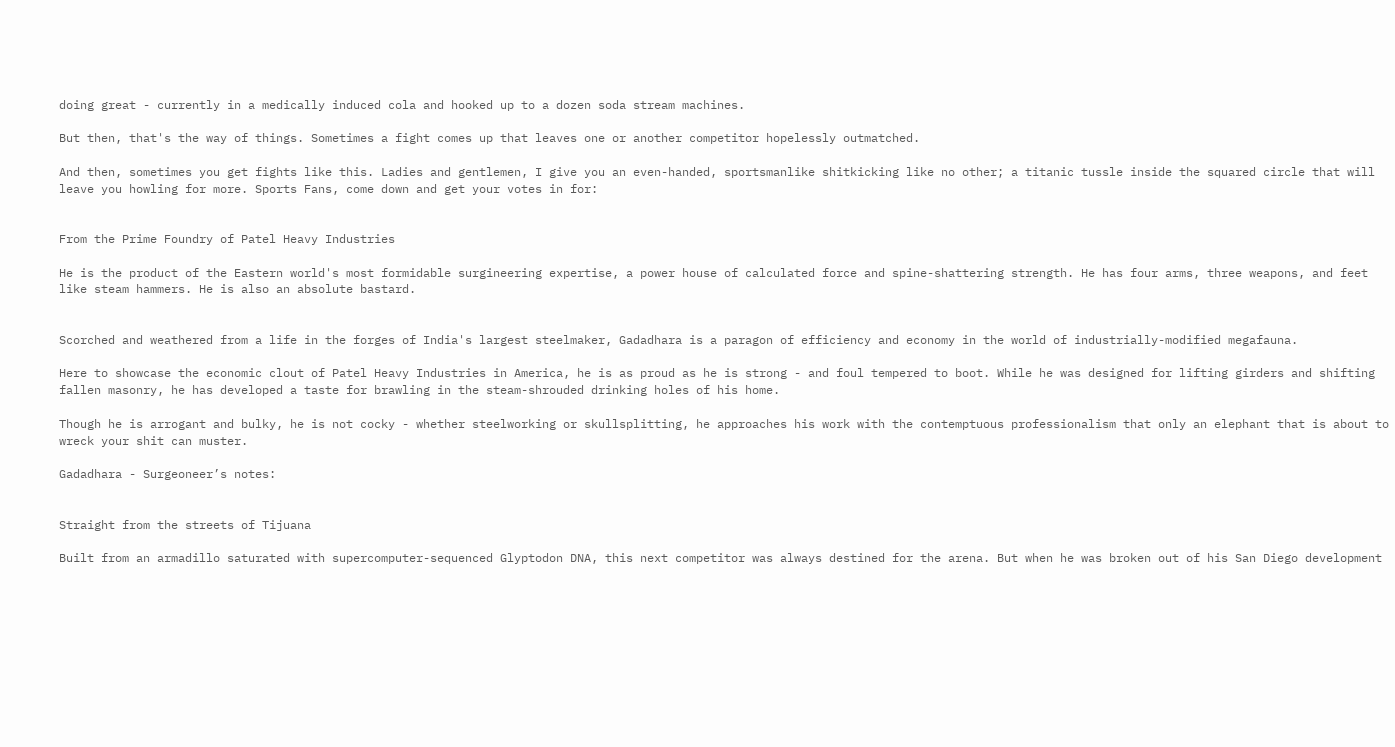doing great - currently in a medically induced cola and hooked up to a dozen soda stream machines.

But then, that's the way of things. Sometimes a fight comes up that leaves one or another competitor hopelessly outmatched.

And then, sometimes you get fights like this. Ladies and gentlemen, I give you an even-handed, sportsmanlike shitkicking like no other; a titanic tussle inside the squared circle that will leave you howling for more. Sports Fans, come down and get your votes in for:


From the Prime Foundry of Patel Heavy Industries

He is the product of the Eastern world's most formidable surgineering expertise, a power house of calculated force and spine-shattering strength. He has four arms, three weapons, and feet like steam hammers. He is also an absolute bastard.


Scorched and weathered from a life in the forges of India's largest steelmaker, Gadadhara is a paragon of efficiency and economy in the world of industrially-modified megafauna.

Here to showcase the economic clout of Patel Heavy Industries in America, he is as proud as he is strong - and foul tempered to boot. While he was designed for lifting girders and shifting fallen masonry, he has developed a taste for brawling in the steam-shrouded drinking holes of his home.

Though he is arrogant and bulky, he is not cocky - whether steelworking or skullsplitting, he approaches his work with the contemptuous professionalism that only an elephant that is about to wreck your shit can muster.

Gadadhara - Surgeoneer’s notes:


Straight from the streets of Tijuana

Built from an armadillo saturated with supercomputer-sequenced Glyptodon DNA, this next competitor was always destined for the arena. But when he was broken out of his San Diego development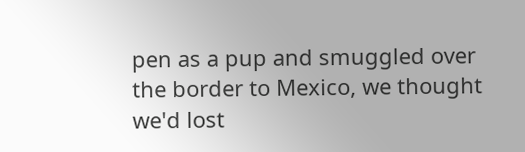pen as a pup and smuggled over the border to Mexico, we thought we'd lost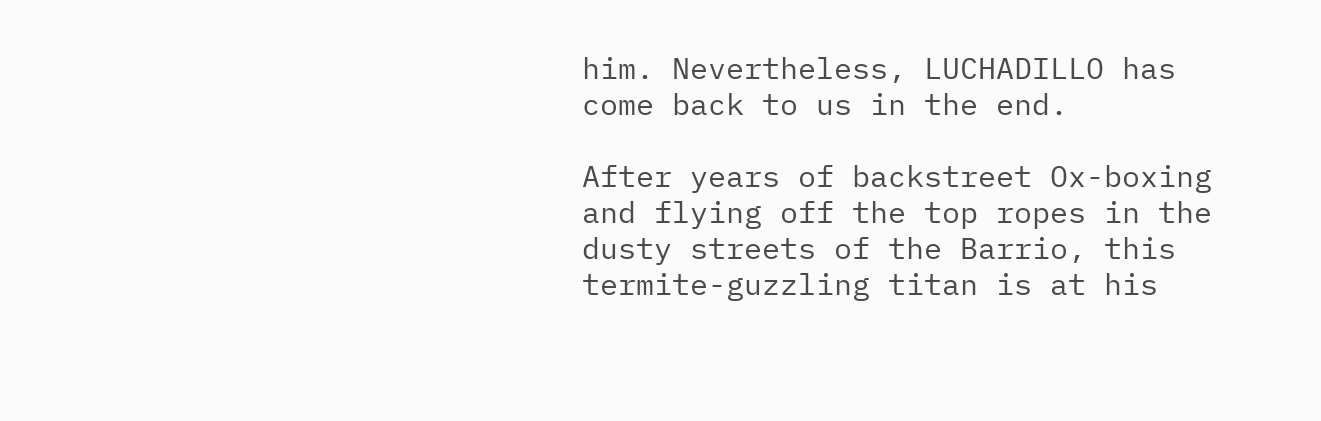him. Nevertheless, LUCHADILLO has come back to us in the end.

After years of backstreet Ox-boxing and flying off the top ropes in the dusty streets of the Barrio, this termite-guzzling titan is at his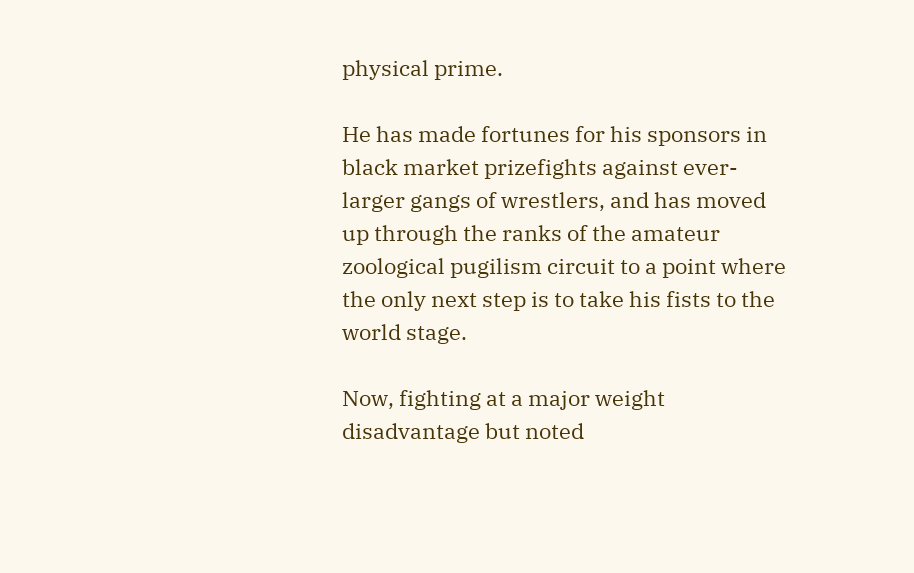physical prime.

He has made fortunes for his sponsors in black market prizefights against ever-larger gangs of wrestlers, and has moved up through the ranks of the amateur zoological pugilism circuit to a point where the only next step is to take his fists to the world stage.

Now, fighting at a major weight disadvantage but noted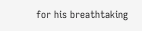for his breathtaking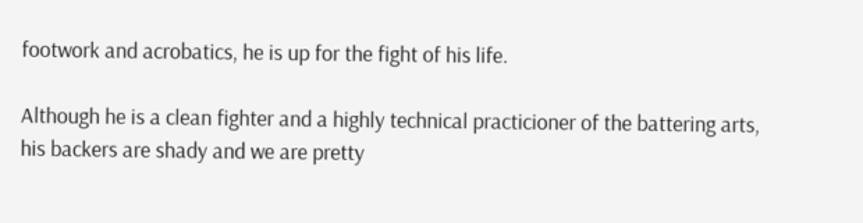footwork and acrobatics, he is up for the fight of his life.

Although he is a clean fighter and a highly technical practicioner of the battering arts, his backers are shady and we are pretty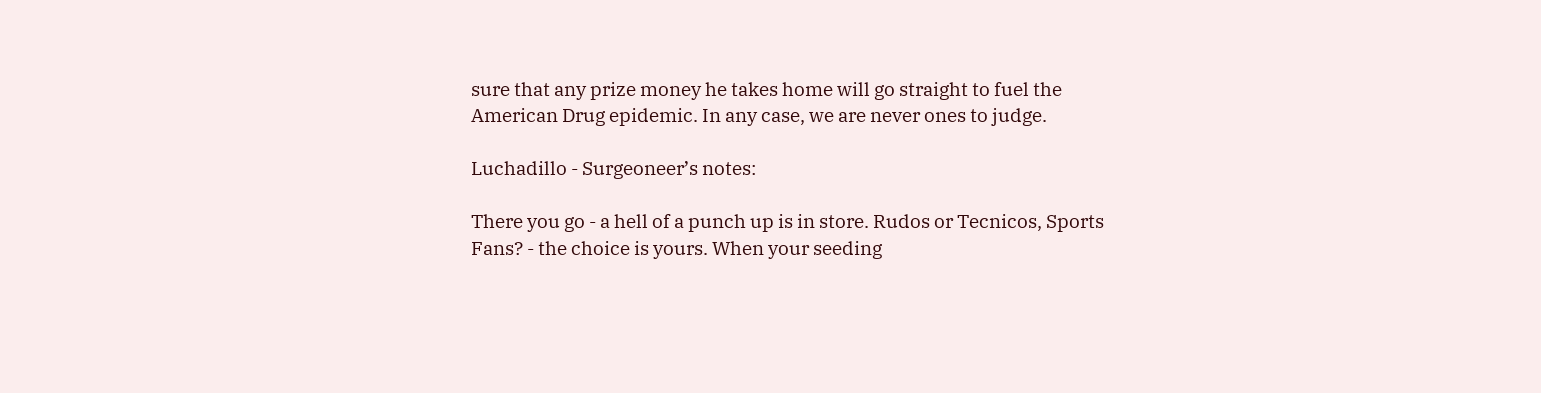sure that any prize money he takes home will go straight to fuel the American Drug epidemic. In any case, we are never ones to judge.

Luchadillo - Surgeoneer’s notes:

There you go - a hell of a punch up is in store. Rudos or Tecnicos, Sports Fans? - the choice is yours. When your seeding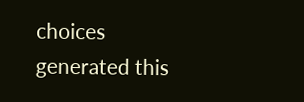choices generated this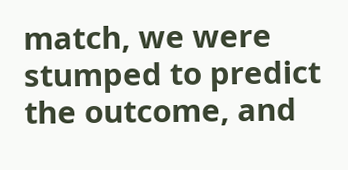match, we were stumped to predict the outcome, and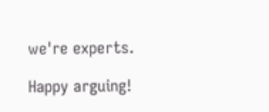we're experts.

Happy arguing!